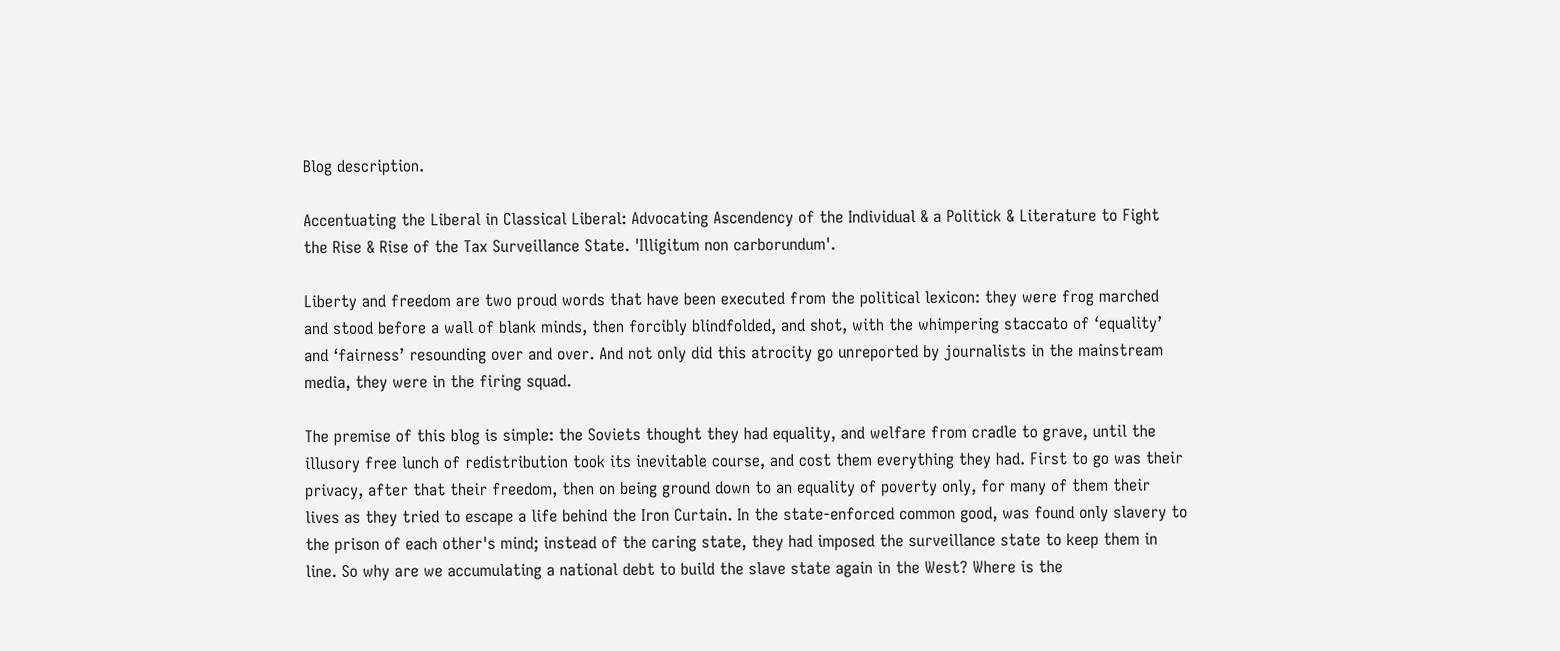Blog description.

Accentuating the Liberal in Classical Liberal: Advocating Ascendency of the Individual & a Politick & Literature to Fight the Rise & Rise of the Tax Surveillance State. 'Illigitum non carborundum'.

Liberty and freedom are two proud words that have been executed from the political lexicon: they were frog marched and stood before a wall of blank minds, then forcibly blindfolded, and shot, with the whimpering staccato of ‘equality’ and ‘fairness’ resounding over and over. And not only did this atrocity go unreported by journalists in the mainstream media, they were in the firing squad.

The premise of this blog is simple: the Soviets thought they had equality, and welfare from cradle to grave, until the illusory free lunch of redistribution took its inevitable course, and cost them everything they had. First to go was their privacy, after that their freedom, then on being ground down to an equality of poverty only, for many of them their lives as they tried to escape a life behind the Iron Curtain. In the state-enforced common good, was found only slavery to the prison of each other's mind; instead of the caring state, they had imposed the surveillance state to keep them in line. So why are we accumulating a national debt to build the slave state again in the West? Where is the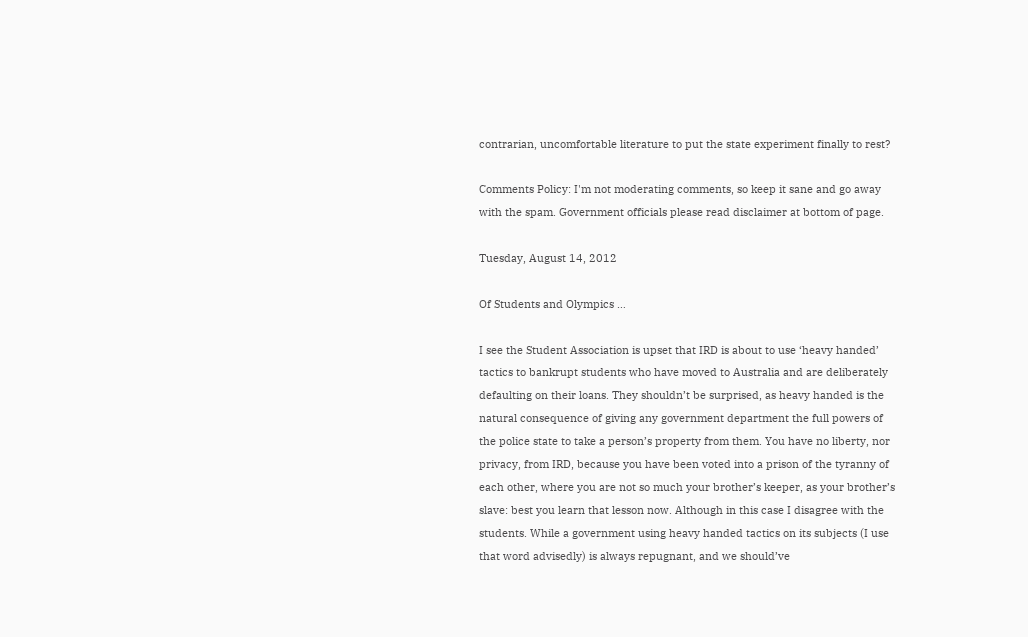contrarian, uncomfortable literature to put the state experiment finally to rest?

Comments Policy: I'm not moderating comments, so keep it sane and go away with the spam. Government officials please read disclaimer at bottom of page.

Tuesday, August 14, 2012

Of Students and Olympics …

I see the Student Association is upset that IRD is about to use ‘heavy handed’ tactics to bankrupt students who have moved to Australia and are deliberately defaulting on their loans. They shouldn’t be surprised, as heavy handed is the natural consequence of giving any government department the full powers of the police state to take a person’s property from them. You have no liberty, nor privacy, from IRD, because you have been voted into a prison of the tyranny of each other, where you are not so much your brother’s keeper, as your brother’s slave: best you learn that lesson now. Although in this case I disagree with the students. While a government using heavy handed tactics on its subjects (I use that word advisedly) is always repugnant, and we should’ve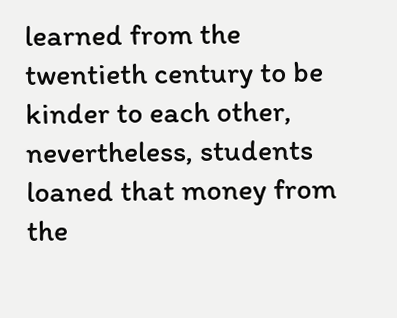learned from the twentieth century to be kinder to each other, nevertheless, students loaned that money from the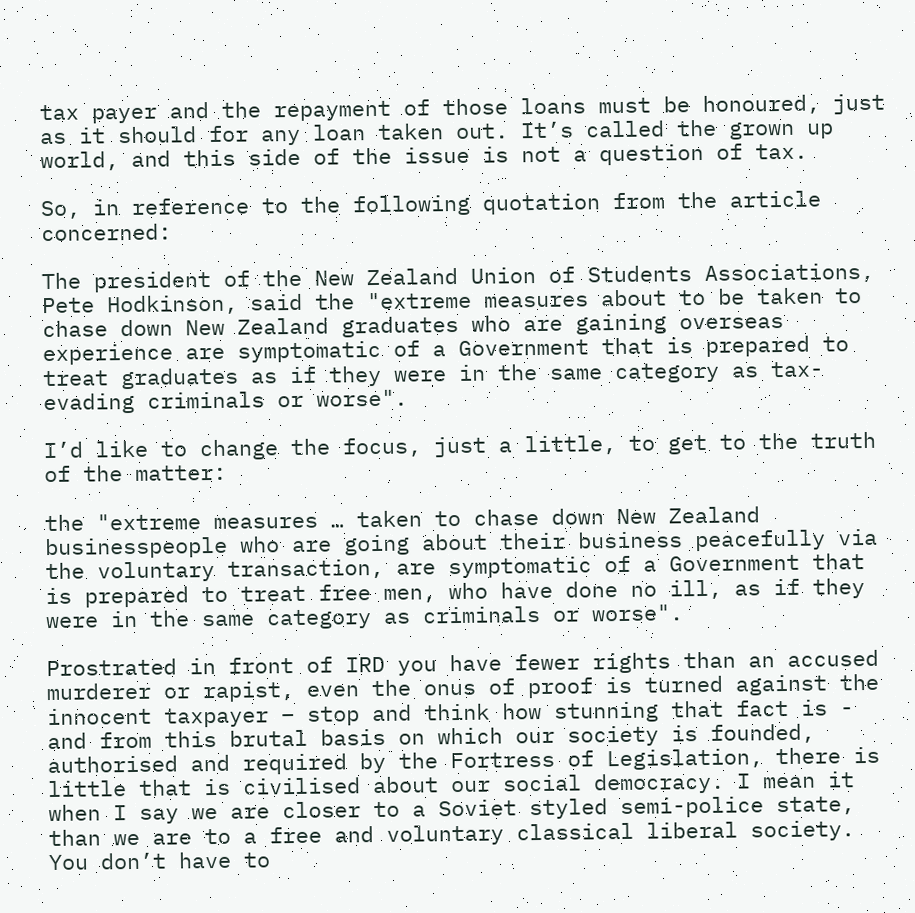tax payer and the repayment of those loans must be honoured, just as it should for any loan taken out. It’s called the grown up world, and this side of the issue is not a question of tax.

So, in reference to the following quotation from the article concerned:

The president of the New Zealand Union of Students Associations, Pete Hodkinson, said the "extreme measures about to be taken to chase down New Zealand graduates who are gaining overseas experience are symptomatic of a Government that is prepared to treat graduates as if they were in the same category as tax-evading criminals or worse".

I’d like to change the focus, just a little, to get to the truth of the matter:

the "extreme measures … taken to chase down New Zealand businesspeople who are going about their business peacefully via the voluntary transaction, are symptomatic of a Government that is prepared to treat free men, who have done no ill, as if they were in the same category as criminals or worse".

Prostrated in front of IRD you have fewer rights than an accused murderer or rapist, even the onus of proof is turned against the innocent taxpayer – stop and think how stunning that fact is - and from this brutal basis on which our society is founded, authorised and required by the Fortress of Legislation, there is little that is civilised about our social democracy. I mean it when I say we are closer to a Soviet styled semi-police state, than we are to a free and voluntary classical liberal society. You don’t have to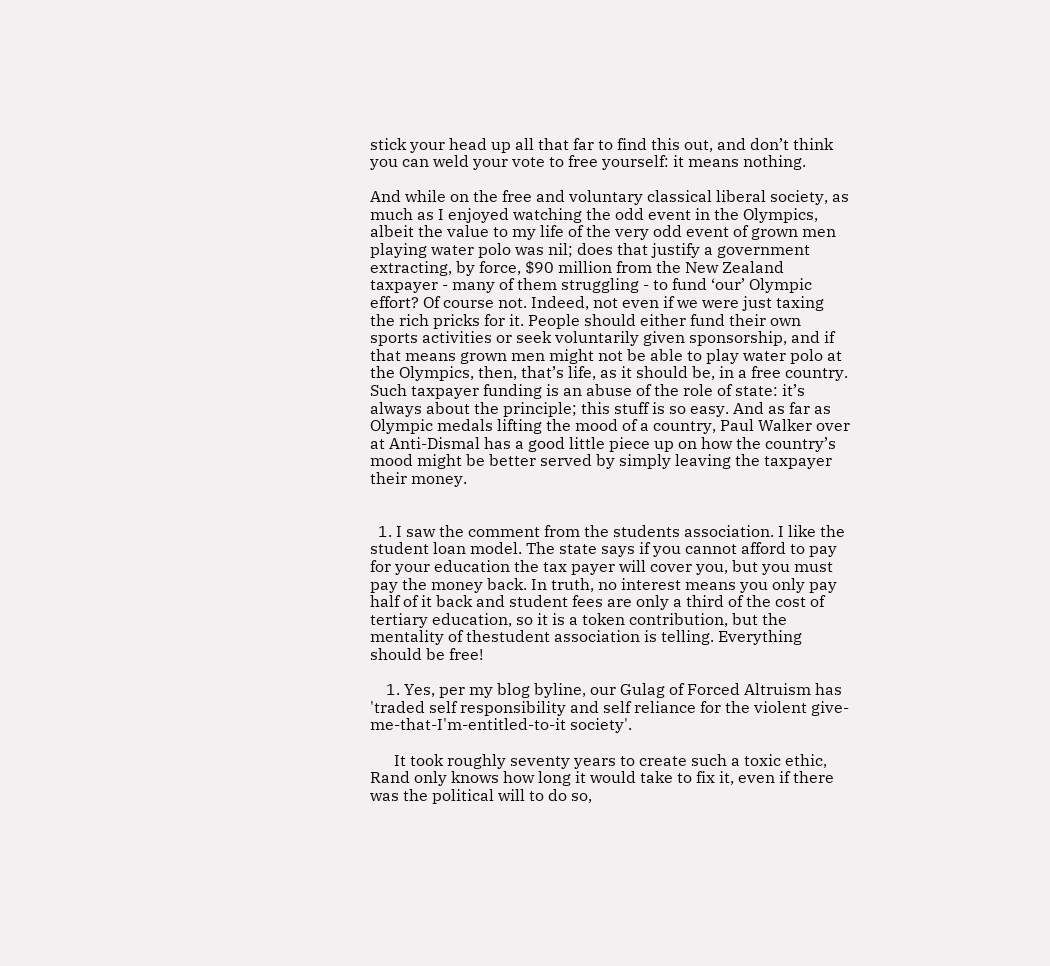stick your head up all that far to find this out, and don’t think you can weld your vote to free yourself: it means nothing.

And while on the free and voluntary classical liberal society, as much as I enjoyed watching the odd event in the Olympics, albeit the value to my life of the very odd event of grown men playing water polo was nil; does that justify a government extracting, by force, $90 million from the New Zealand taxpayer - many of them struggling - to fund ‘our’ Olympic effort? Of course not. Indeed, not even if we were just taxing the rich pricks for it. People should either fund their own sports activities or seek voluntarily given sponsorship, and if that means grown men might not be able to play water polo at the Olympics, then, that’s life, as it should be, in a free country. Such taxpayer funding is an abuse of the role of state: it’s always about the principle; this stuff is so easy. And as far as Olympic medals lifting the mood of a country, Paul Walker over at Anti-Dismal has a good little piece up on how the country’s mood might be better served by simply leaving the taxpayer their money.


  1. I saw the comment from the students association. I like the student loan model. The state says if you cannot afford to pay for your education the tax payer will cover you, but you must pay the money back. In truth, no interest means you only pay half of it back and student fees are only a third of the cost of tertiary education, so it is a token contribution, but the mentality of thestudent association is telling. Everything should be free!

    1. Yes, per my blog byline, our Gulag of Forced Altruism has 'traded self responsibility and self reliance for the violent give-me-that-I'm-entitled-to-it society'.

      It took roughly seventy years to create such a toxic ethic, Rand only knows how long it would take to fix it, even if there was the political will to do so,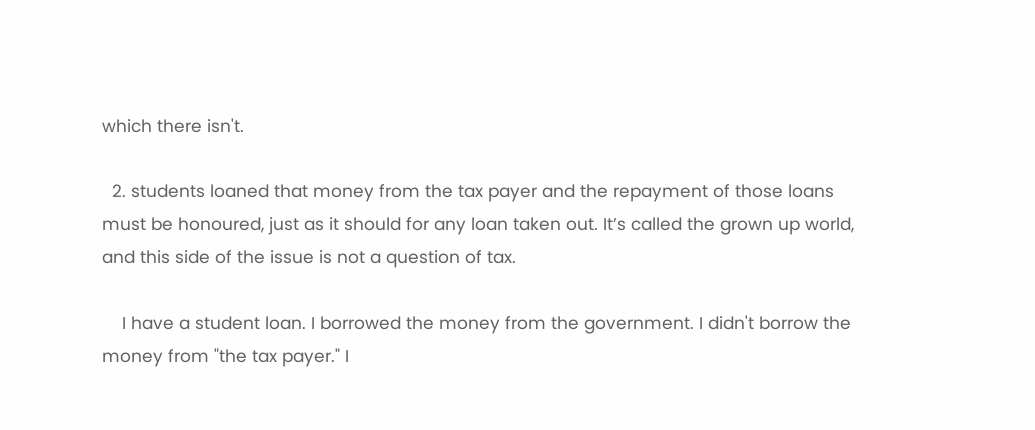which there isn't.

  2. students loaned that money from the tax payer and the repayment of those loans must be honoured, just as it should for any loan taken out. It’s called the grown up world, and this side of the issue is not a question of tax.

    I have a student loan. I borrowed the money from the government. I didn't borrow the money from "the tax payer." I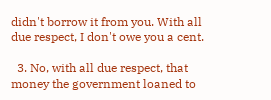didn't borrow it from you. With all due respect, I don't owe you a cent.

  3. No, with all due respect, that money the government loaned to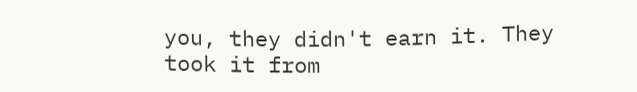you, they didn't earn it. They took it from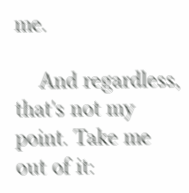me.

    And regardless, that's not my point. Take me out of it: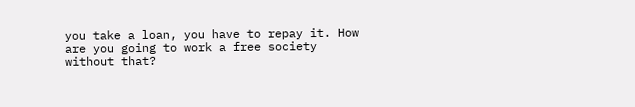you take a loan, you have to repay it. How are you going to work a free society without that?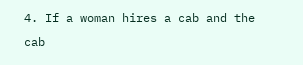4. If a woman hires a cab and the cab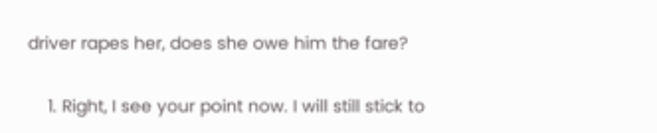driver rapes her, does she owe him the fare?

    1. Right, I see your point now. I will still stick to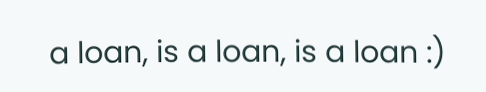a loan, is a loan, is a loan :)